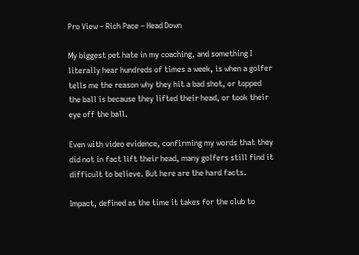Pro View – Rich Pace – Head Down

My biggest pet hate in my coaching, and something I literally hear hundreds of times a week, is when a golfer tells me the reason why they hit a bad shot, or topped the ball is because they lifted their head, or took their eye off the ball.

Even with video evidence, confirming my words that they did not in fact lift their head, many golfers still find it difficult to believe. But here are the hard facts.

Impact, defined as the time it takes for the club to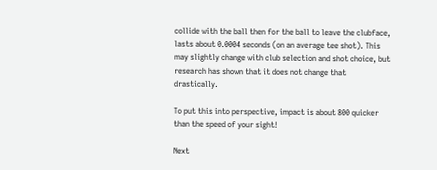collide with the ball then for the ball to leave the clubface, lasts about 0.0004 seconds (on an average tee shot). This may slightly change with club selection and shot choice, but research has shown that it does not change that drastically.

To put this into perspective, impact is about 800 quicker than the speed of your sight!

Next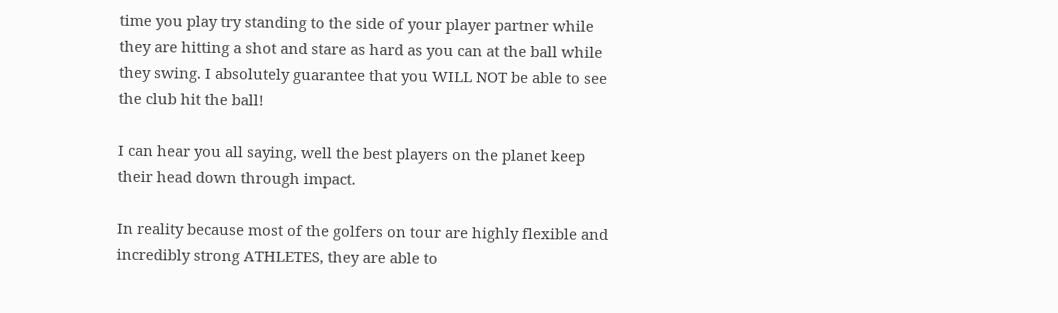time you play try standing to the side of your player partner while they are hitting a shot and stare as hard as you can at the ball while they swing. I absolutely guarantee that you WILL NOT be able to see the club hit the ball!

I can hear you all saying, well the best players on the planet keep their head down through impact.

In reality because most of the golfers on tour are highly flexible and incredibly strong ATHLETES, they are able to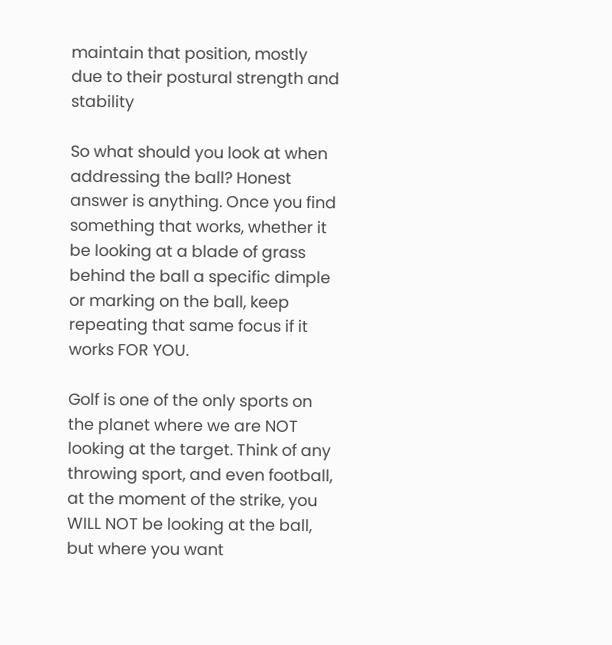maintain that position, mostly due to their postural strength and stability

So what should you look at when addressing the ball? Honest answer is anything. Once you find something that works, whether it be looking at a blade of grass behind the ball a specific dimple or marking on the ball, keep repeating that same focus if it works FOR YOU.

Golf is one of the only sports on the planet where we are NOT looking at the target. Think of any throwing sport, and even football, at the moment of the strike, you WILL NOT be looking at the ball, but where you want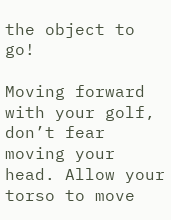the object to go!

Moving forward with your golf, don’t fear moving your head. Allow your torso to move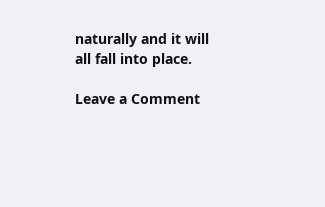naturally and it will all fall into place.

Leave a Comment